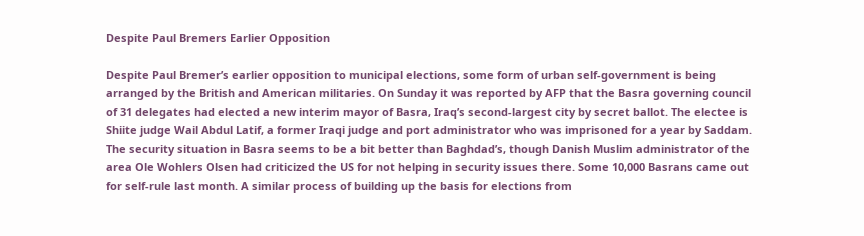Despite Paul Bremers Earlier Opposition

Despite Paul Bremer’s earlier opposition to municipal elections, some form of urban self-government is being arranged by the British and American militaries. On Sunday it was reported by AFP that the Basra governing council of 31 delegates had elected a new interim mayor of Basra, Iraq’s second-largest city by secret ballot. The electee is Shiite judge Wail Abdul Latif, a former Iraqi judge and port administrator who was imprisoned for a year by Saddam. The security situation in Basra seems to be a bit better than Baghdad’s, though Danish Muslim administrator of the area Ole Wohlers Olsen had criticized the US for not helping in security issues there. Some 10,000 Basrans came out for self-rule last month. A similar process of building up the basis for elections from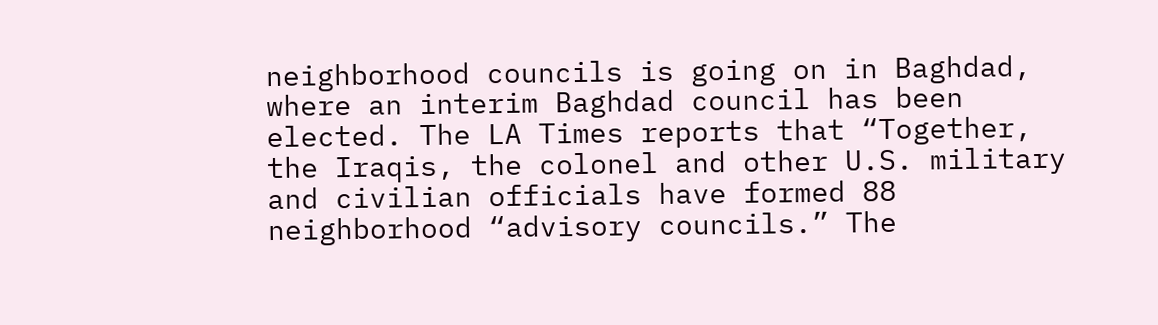neighborhood councils is going on in Baghdad, where an interim Baghdad council has been elected. The LA Times reports that “Together, the Iraqis, the colonel and other U.S. military and civilian officials have formed 88 neighborhood “advisory councils.” The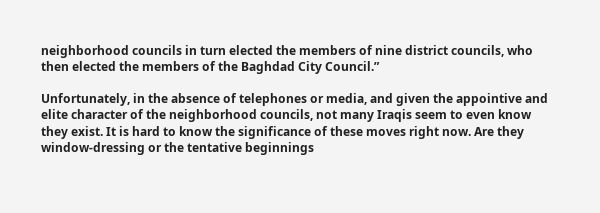neighborhood councils in turn elected the members of nine district councils, who then elected the members of the Baghdad City Council.”

Unfortunately, in the absence of telephones or media, and given the appointive and elite character of the neighborhood councils, not many Iraqis seem to even know they exist. It is hard to know the significance of these moves right now. Are they window-dressing or the tentative beginnings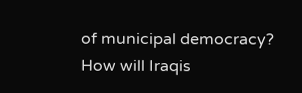of municipal democracy? How will Iraqis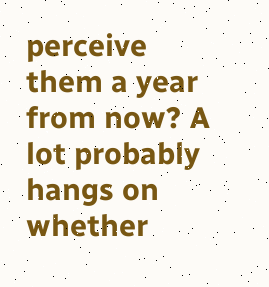perceive them a year from now? A lot probably hangs on whether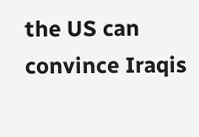the US can convince Iraqis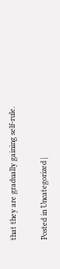that they are gradually gaining self-rule.

Posted in Uncategorized |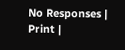No Responses | Print |